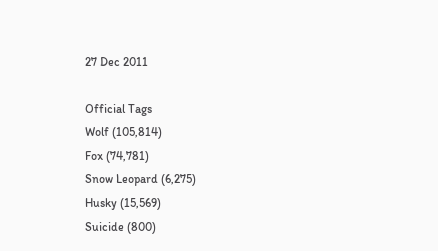27 Dec 2011

Official Tags
Wolf (105,814)
Fox (74,781)
Snow Leopard (6,275)
Husky (15,569)
Suicide (800)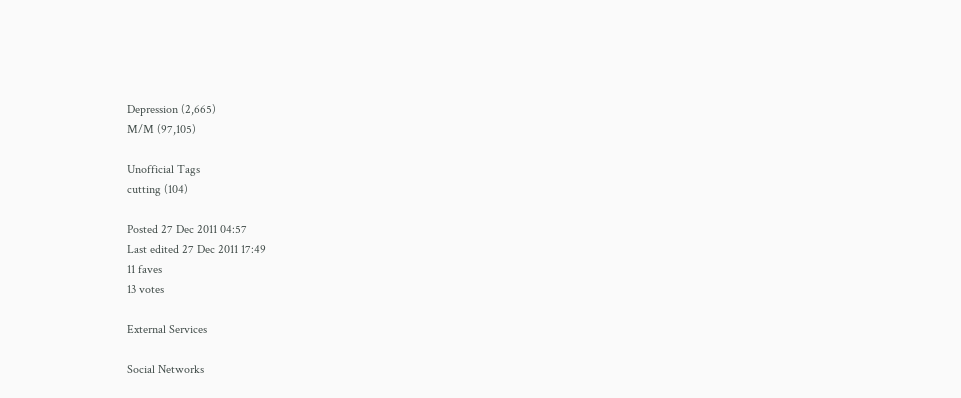Depression (2,665)
M/M (97,105)

Unofficial Tags
cutting (104)

Posted 27 Dec 2011 04:57
Last edited 27 Dec 2011 17:49
11 faves
13 votes

External Services

Social Networks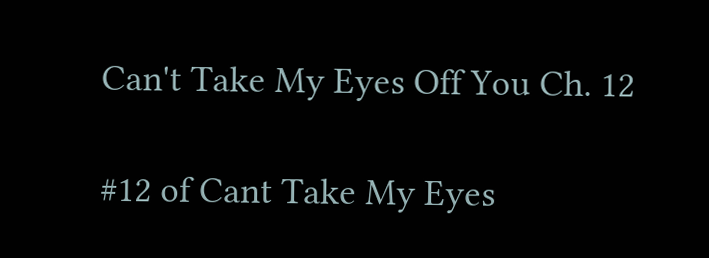Can't Take My Eyes Off You Ch. 12

#12 of Cant Take My Eyes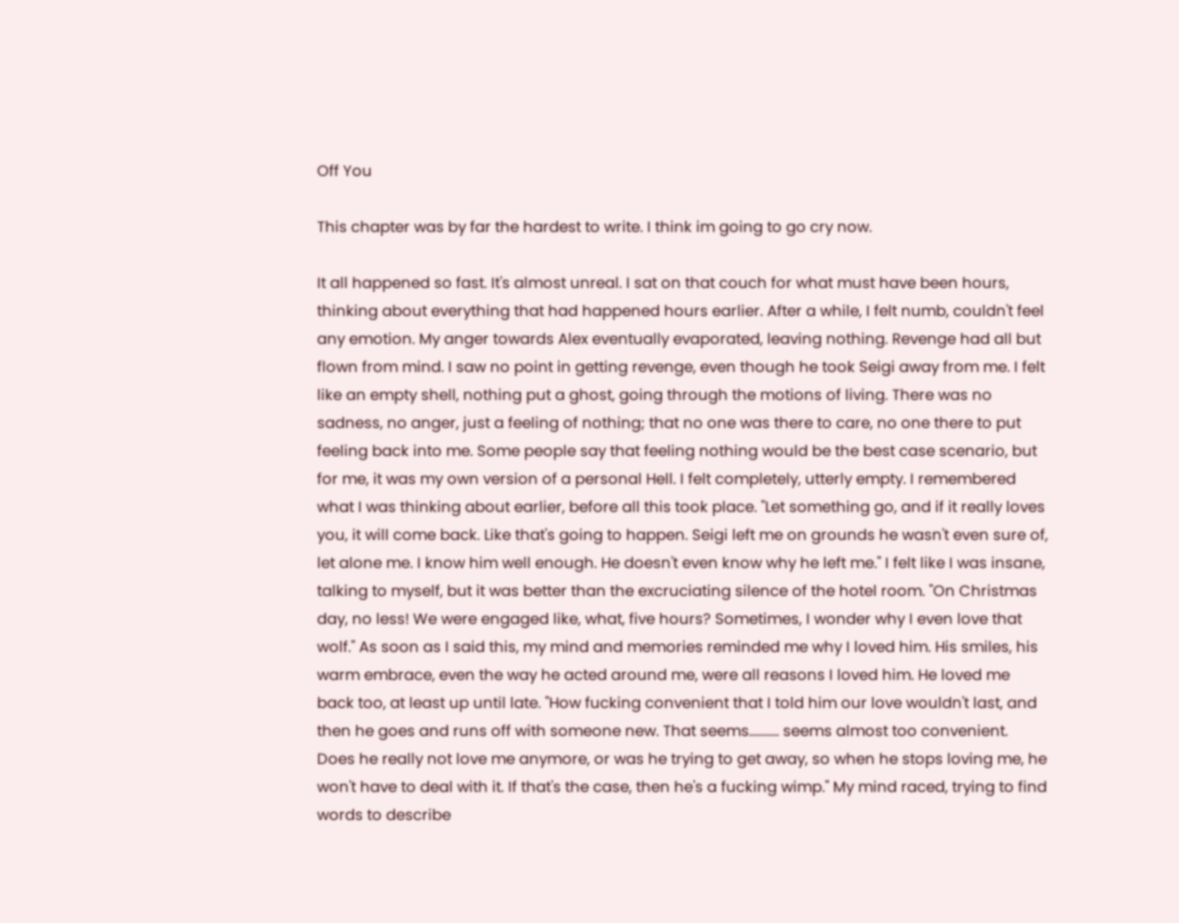Off You

This chapter was by far the hardest to write. I think im going to go cry now.

It all happened so fast. It's almost unreal. I sat on that couch for what must have been hours, thinking about everything that had happened hours earlier. After a while, I felt numb, couldn't feel any emotion. My anger towards Alex eventually evaporated, leaving nothing. Revenge had all but flown from mind. I saw no point in getting revenge, even though he took Seigi away from me. I felt like an empty shell, nothing put a ghost, going through the motions of living. There was no sadness, no anger, just a feeling of nothing; that no one was there to care, no one there to put feeling back into me. Some people say that feeling nothing would be the best case scenario, but for me, it was my own version of a personal Hell. I felt completely, utterly empty. I remembered what I was thinking about earlier, before all this took place. "Let something go, and if it really loves you, it will come back. Like that's going to happen. Seigi left me on grounds he wasn't even sure of, let alone me. I know him well enough. He doesn't even know why he left me." I felt like I was insane, talking to myself, but it was better than the excruciating silence of the hotel room. "On Christmas day, no less! We were engaged like, what, five hours? Sometimes, I wonder why I even love that wolf." As soon as I said this, my mind and memories reminded me why I loved him. His smiles, his warm embrace, even the way he acted around me, were all reasons I loved him. He loved me back too, at least up until late. "How fucking convenient that I told him our love wouldn't last, and then he goes and runs off with someone new. That seems.......... seems almost too convenient. Does he really not love me anymore, or was he trying to get away, so when he stops loving me, he won't have to deal with it. If that's the case, then he's a fucking wimp." My mind raced, trying to find words to describe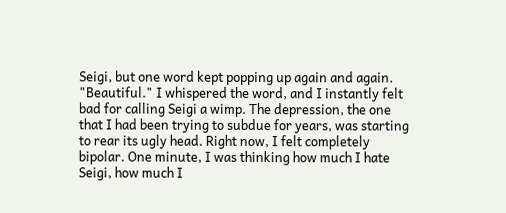Seigi, but one word kept popping up again and again. "Beautiful." I whispered the word, and I instantly felt bad for calling Seigi a wimp. The depression, the one that I had been trying to subdue for years, was starting to rear its ugly head. Right now, I felt completely bipolar. One minute, I was thinking how much I hate Seigi, how much I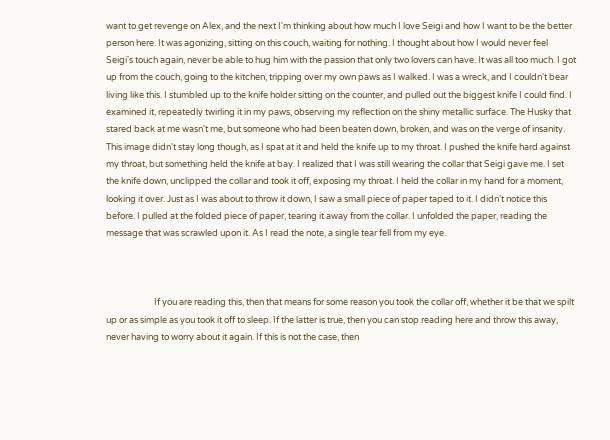want to get revenge on Alex, and the next I'm thinking about how much I love Seigi and how I want to be the better person here. It was agonizing, sitting on this couch, waiting for nothing. I thought about how I would never feel Seigi's touch again, never be able to hug him with the passion that only two lovers can have. It was all too much. I got up from the couch, going to the kitchen, tripping over my own paws as I walked. I was a wreck, and I couldn't bear living like this. I stumbled up to the knife holder sitting on the counter, and pulled out the biggest knife I could find. I examined it, repeatedly twirling it in my paws, observing my reflection on the shiny metallic surface. The Husky that stared back at me wasn't me, but someone who had been beaten down, broken, and was on the verge of insanity. This image didn't stay long though, as I spat at it and held the knife up to my throat. I pushed the knife hard against my throat, but something held the knife at bay. I realized that I was still wearing the collar that Seigi gave me. I set the knife down, unclipped the collar and took it off, exposing my throat. I held the collar in my hand for a moment, looking it over. Just as I was about to throw it down, I saw a small piece of paper taped to it. I didn't notice this before. I pulled at the folded piece of paper, tearing it away from the collar. I unfolded the paper, reading the message that was scrawled upon it. As I read the note, a single tear fell from my eye.



                        If you are reading this, then that means for some reason you took the collar off, whether it be that we spilt up or as simple as you took it off to sleep. If the latter is true, then you can stop reading here and throw this away, never having to worry about it again. If this is not the case, then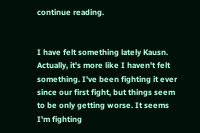continue reading.


I have felt something lately Kausn. Actually, it's more like I haven't felt something. I've been fighting it ever since our first fight, but things seem to be only getting worse. It seems I'm fighting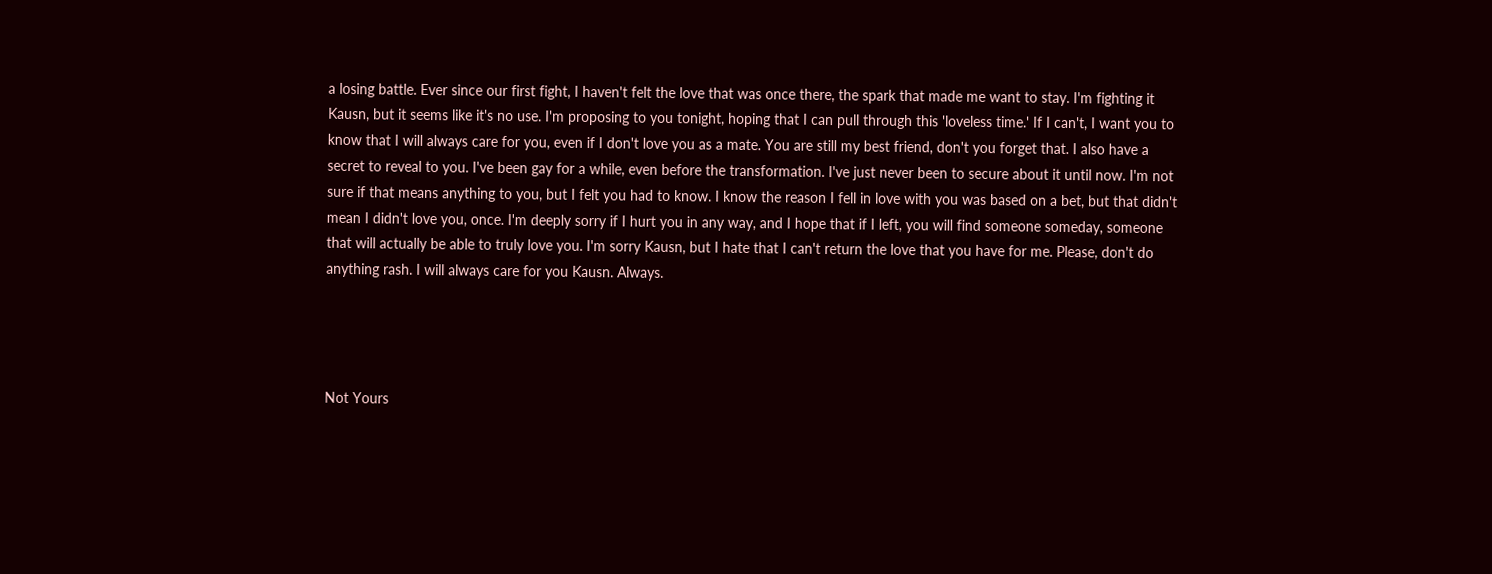a losing battle. Ever since our first fight, I haven't felt the love that was once there, the spark that made me want to stay. I'm fighting it Kausn, but it seems like it's no use. I'm proposing to you tonight, hoping that I can pull through this 'loveless time.' If I can't, I want you to know that I will always care for you, even if I don't love you as a mate. You are still my best friend, don't you forget that. I also have a secret to reveal to you. I've been gay for a while, even before the transformation. I've just never been to secure about it until now. I'm not sure if that means anything to you, but I felt you had to know. I know the reason I fell in love with you was based on a bet, but that didn't mean I didn't love you, once. I'm deeply sorry if I hurt you in any way, and I hope that if I left, you will find someone someday, someone that will actually be able to truly love you. I'm sorry Kausn, but I hate that I can't return the love that you have for me. Please, don't do anything rash. I will always care for you Kausn. Always.




Not Yours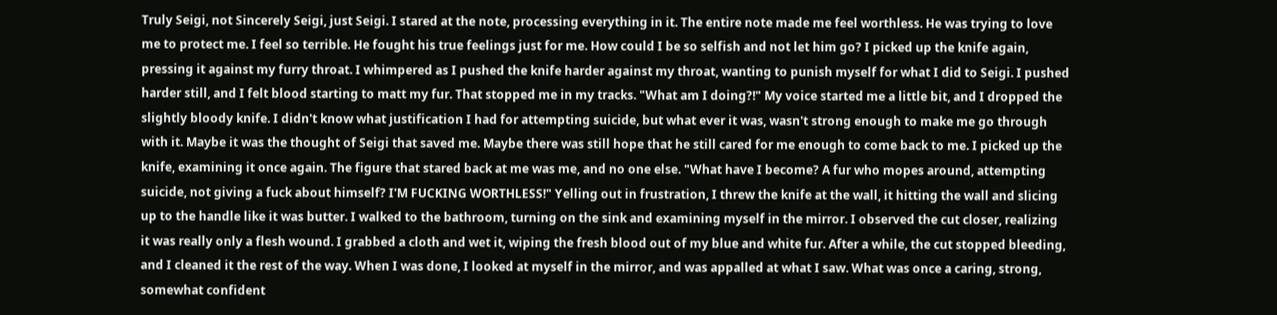Truly Seigi, not Sincerely Seigi, just Seigi. I stared at the note, processing everything in it. The entire note made me feel worthless. He was trying to love me to protect me. I feel so terrible. He fought his true feelings just for me. How could I be so selfish and not let him go? I picked up the knife again, pressing it against my furry throat. I whimpered as I pushed the knife harder against my throat, wanting to punish myself for what I did to Seigi. I pushed harder still, and I felt blood starting to matt my fur. That stopped me in my tracks. "What am I doing?!" My voice started me a little bit, and I dropped the slightly bloody knife. I didn't know what justification I had for attempting suicide, but what ever it was, wasn't strong enough to make me go through with it. Maybe it was the thought of Seigi that saved me. Maybe there was still hope that he still cared for me enough to come back to me. I picked up the knife, examining it once again. The figure that stared back at me was me, and no one else. "What have I become? A fur who mopes around, attempting suicide, not giving a fuck about himself? I'M FUCKING WORTHLESS!" Yelling out in frustration, I threw the knife at the wall, it hitting the wall and slicing up to the handle like it was butter. I walked to the bathroom, turning on the sink and examining myself in the mirror. I observed the cut closer, realizing it was really only a flesh wound. I grabbed a cloth and wet it, wiping the fresh blood out of my blue and white fur. After a while, the cut stopped bleeding, and I cleaned it the rest of the way. When I was done, I looked at myself in the mirror, and was appalled at what I saw. What was once a caring, strong, somewhat confident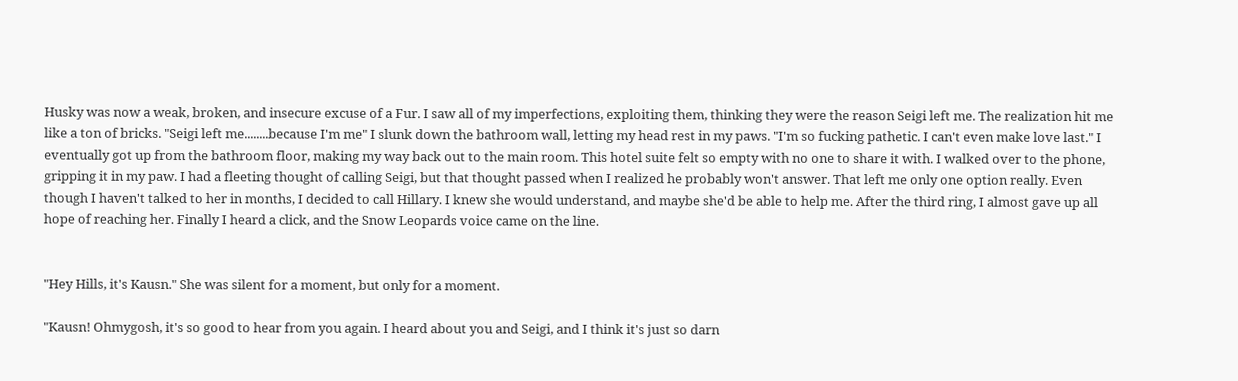Husky was now a weak, broken, and insecure excuse of a Fur. I saw all of my imperfections, exploiting them, thinking they were the reason Seigi left me. The realization hit me like a ton of bricks. "Seigi left me........because I'm me" I slunk down the bathroom wall, letting my head rest in my paws. "I'm so fucking pathetic. I can't even make love last." I eventually got up from the bathroom floor, making my way back out to the main room. This hotel suite felt so empty with no one to share it with. I walked over to the phone, gripping it in my paw. I had a fleeting thought of calling Seigi, but that thought passed when I realized he probably won't answer. That left me only one option really. Even though I haven't talked to her in months, I decided to call Hillary. I knew she would understand, and maybe she'd be able to help me. After the third ring, I almost gave up all hope of reaching her. Finally I heard a click, and the Snow Leopards voice came on the line.


"Hey Hills, it's Kausn." She was silent for a moment, but only for a moment.

"Kausn! Ohmygosh, it's so good to hear from you again. I heard about you and Seigi, and I think it's just so darn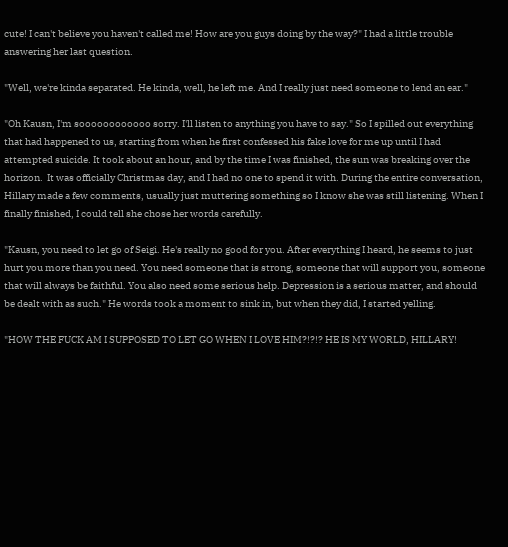cute! I can't believe you haven't called me! How are you guys doing by the way?" I had a little trouble answering her last question.

"Well, we're kinda separated. He kinda, well, he left me. And I really just need someone to lend an ear."

"Oh Kausn, I'm soooooooooooo sorry. I'll listen to anything you have to say." So I spilled out everything that had happened to us, starting from when he first confessed his fake love for me up until I had attempted suicide. It took about an hour, and by the time I was finished, the sun was breaking over the horizon.  It was officially Christmas day, and I had no one to spend it with. During the entire conversation, Hillary made a few comments, usually just muttering something so I know she was still listening. When I finally finished, I could tell she chose her words carefully.

"Kausn, you need to let go of Seigi. He's really no good for you. After everything I heard, he seems to just hurt you more than you need. You need someone that is strong, someone that will support you, someone that will always be faithful. You also need some serious help. Depression is a serious matter, and should be dealt with as such." He words took a moment to sink in, but when they did, I started yelling.

"HOW THE FUCK AM I SUPPOSED TO LET GO WHEN I LOVE HIM?!?!? HE IS MY WORLD, HILLARY!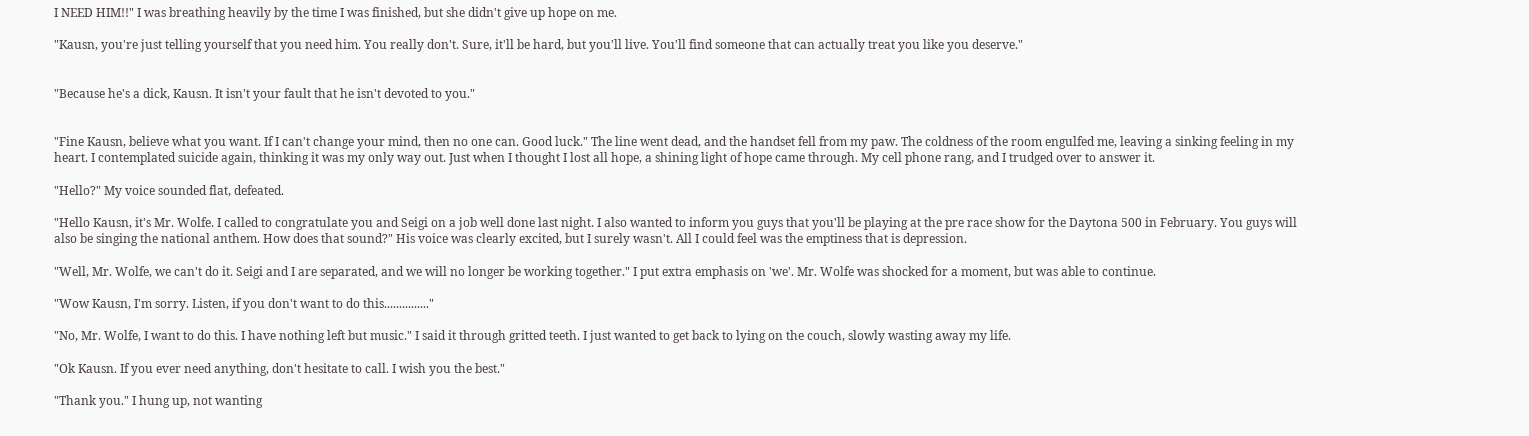I NEED HIM!!" I was breathing heavily by the time I was finished, but she didn't give up hope on me.

"Kausn, you're just telling yourself that you need him. You really don't. Sure, it'll be hard, but you'll live. You'll find someone that can actually treat you like you deserve."


"Because he's a dick, Kausn. It isn't your fault that he isn't devoted to you."


"Fine Kausn, believe what you want. If I can't change your mind, then no one can. Good luck." The line went dead, and the handset fell from my paw. The coldness of the room engulfed me, leaving a sinking feeling in my heart. I contemplated suicide again, thinking it was my only way out. Just when I thought I lost all hope, a shining light of hope came through. My cell phone rang, and I trudged over to answer it.

"Hello?" My voice sounded flat, defeated.

"Hello Kausn, it's Mr. Wolfe. I called to congratulate you and Seigi on a job well done last night. I also wanted to inform you guys that you'll be playing at the pre race show for the Daytona 500 in February. You guys will also be singing the national anthem. How does that sound?" His voice was clearly excited, but I surely wasn't. All I could feel was the emptiness that is depression.

"Well, Mr. Wolfe, we can't do it. Seigi and I are separated, and we will no longer be working together." I put extra emphasis on 'we'. Mr. Wolfe was shocked for a moment, but was able to continue.

"Wow Kausn, I'm sorry. Listen, if you don't want to do this..............."

"No, Mr. Wolfe, I want to do this. I have nothing left but music." I said it through gritted teeth. I just wanted to get back to lying on the couch, slowly wasting away my life.

"Ok Kausn. If you ever need anything, don't hesitate to call. I wish you the best."

"Thank you." I hung up, not wanting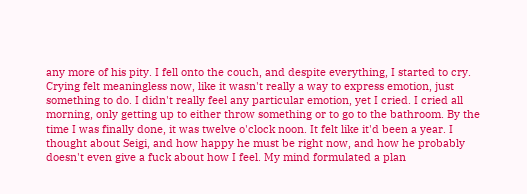any more of his pity. I fell onto the couch, and despite everything, I started to cry. Crying felt meaningless now, like it wasn't really a way to express emotion, just something to do. I didn't really feel any particular emotion, yet I cried. I cried all morning, only getting up to either throw something or to go to the bathroom. By the time I was finally done, it was twelve o'clock noon. It felt like it'd been a year. I thought about Seigi, and how happy he must be right now, and how he probably doesn't even give a fuck about how I feel. My mind formulated a plan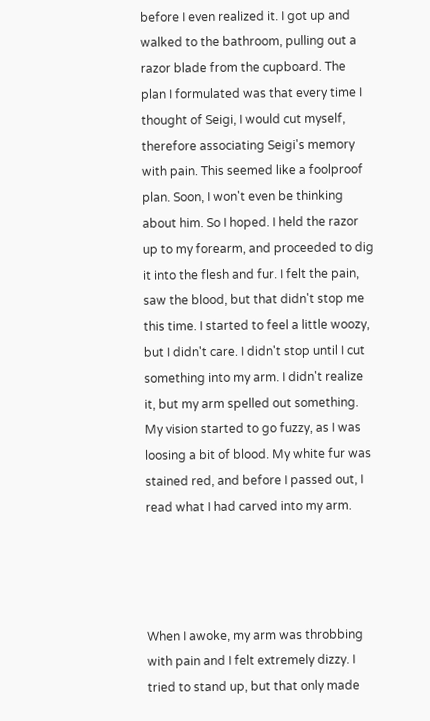before I even realized it. I got up and walked to the bathroom, pulling out a razor blade from the cupboard. The plan I formulated was that every time I thought of Seigi, I would cut myself, therefore associating Seigi's memory with pain. This seemed like a foolproof plan. Soon, I won't even be thinking about him. So I hoped. I held the razor up to my forearm, and proceeded to dig it into the flesh and fur. I felt the pain, saw the blood, but that didn't stop me this time. I started to feel a little woozy, but I didn't care. I didn't stop until I cut something into my arm. I didn't realize it, but my arm spelled out something. My vision started to go fuzzy, as I was loosing a bit of blood. My white fur was stained red, and before I passed out, I read what I had carved into my arm.




When I awoke, my arm was throbbing with pain and I felt extremely dizzy. I tried to stand up, but that only made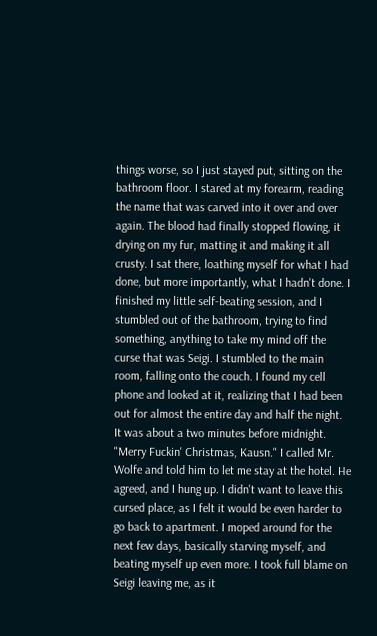things worse, so I just stayed put, sitting on the bathroom floor. I stared at my forearm, reading the name that was carved into it over and over again. The blood had finally stopped flowing, it drying on my fur, matting it and making it all crusty. I sat there, loathing myself for what I had done, but more importantly, what I hadn't done. I finished my little self-beating session, and I stumbled out of the bathroom, trying to find something, anything to take my mind off the curse that was Seigi. I stumbled to the main room, falling onto the couch. I found my cell phone and looked at it, realizing that I had been out for almost the entire day and half the night. It was about a two minutes before midnight. "Merry Fuckin' Christmas, Kausn." I called Mr. Wolfe and told him to let me stay at the hotel. He agreed, and I hung up. I didn't want to leave this cursed place, as I felt it would be even harder to go back to apartment. I moped around for the next few days, basically starving myself, and beating myself up even more. I took full blame on Seigi leaving me, as it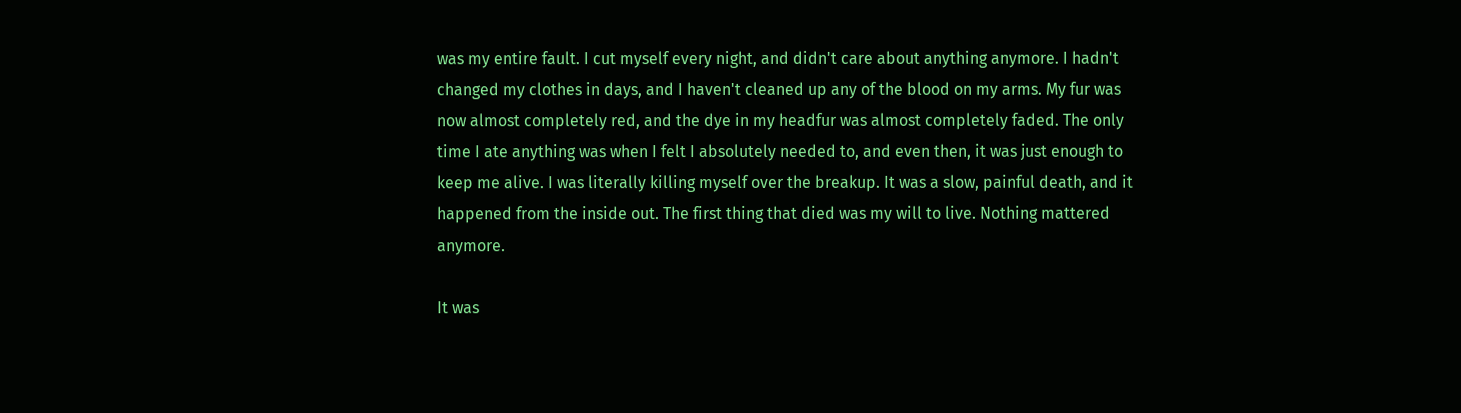was my entire fault. I cut myself every night, and didn't care about anything anymore. I hadn't changed my clothes in days, and I haven't cleaned up any of the blood on my arms. My fur was now almost completely red, and the dye in my headfur was almost completely faded. The only time I ate anything was when I felt I absolutely needed to, and even then, it was just enough to keep me alive. I was literally killing myself over the breakup. It was a slow, painful death, and it happened from the inside out. The first thing that died was my will to live. Nothing mattered anymore.

It was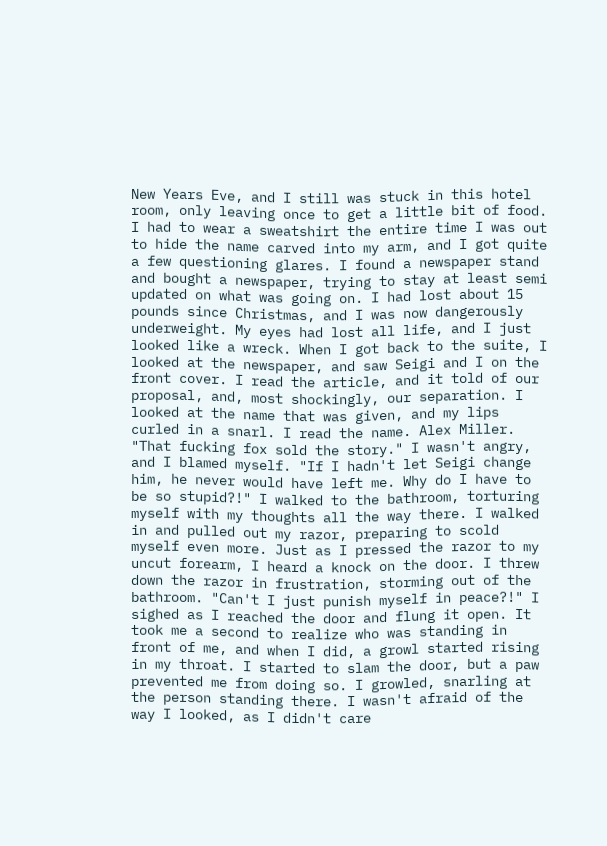New Years Eve, and I still was stuck in this hotel room, only leaving once to get a little bit of food. I had to wear a sweatshirt the entire time I was out to hide the name carved into my arm, and I got quite a few questioning glares. I found a newspaper stand and bought a newspaper, trying to stay at least semi updated on what was going on. I had lost about 15 pounds since Christmas, and I was now dangerously underweight. My eyes had lost all life, and I just looked like a wreck. When I got back to the suite, I looked at the newspaper, and saw Seigi and I on the front cover. I read the article, and it told of our proposal, and, most shockingly, our separation. I looked at the name that was given, and my lips curled in a snarl. I read the name. Alex Miller. "That fucking fox sold the story." I wasn't angry, and I blamed myself. "If I hadn't let Seigi change him, he never would have left me. Why do I have to be so stupid?!" I walked to the bathroom, torturing myself with my thoughts all the way there. I walked in and pulled out my razor, preparing to scold myself even more. Just as I pressed the razor to my uncut forearm, I heard a knock on the door. I threw down the razor in frustration, storming out of the bathroom. "Can't I just punish myself in peace?!" I sighed as I reached the door and flung it open. It took me a second to realize who was standing in front of me, and when I did, a growl started rising in my throat. I started to slam the door, but a paw prevented me from doing so. I growled, snarling at the person standing there. I wasn't afraid of the way I looked, as I didn't care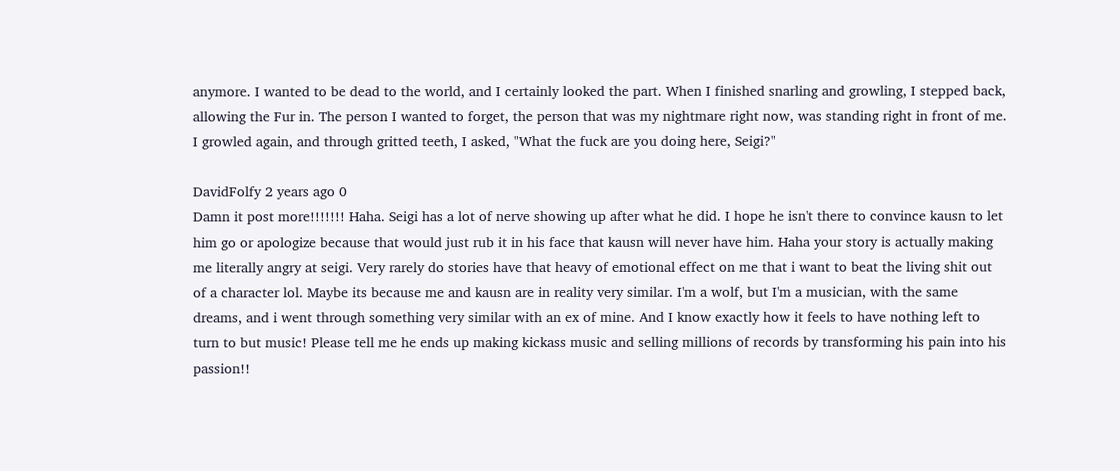anymore. I wanted to be dead to the world, and I certainly looked the part. When I finished snarling and growling, I stepped back, allowing the Fur in. The person I wanted to forget, the person that was my nightmare right now, was standing right in front of me. I growled again, and through gritted teeth, I asked, "What the fuck are you doing here, Seigi?"

DavidFolfy 2 years ago 0
Damn it post more!!!!!!! Haha. Seigi has a lot of nerve showing up after what he did. I hope he isn't there to convince kausn to let him go or apologize because that would just rub it in his face that kausn will never have him. Haha your story is actually making me literally angry at seigi. Very rarely do stories have that heavy of emotional effect on me that i want to beat the living shit out of a character lol. Maybe its because me and kausn are in reality very similar. I'm a wolf, but I'm a musician, with the same dreams, and i went through something very similar with an ex of mine. And I know exactly how it feels to have nothing left to turn to but music! Please tell me he ends up making kickass music and selling millions of records by transforming his pain into his passion!!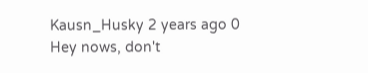Kausn_Husky 2 years ago 0
Hey nows, don't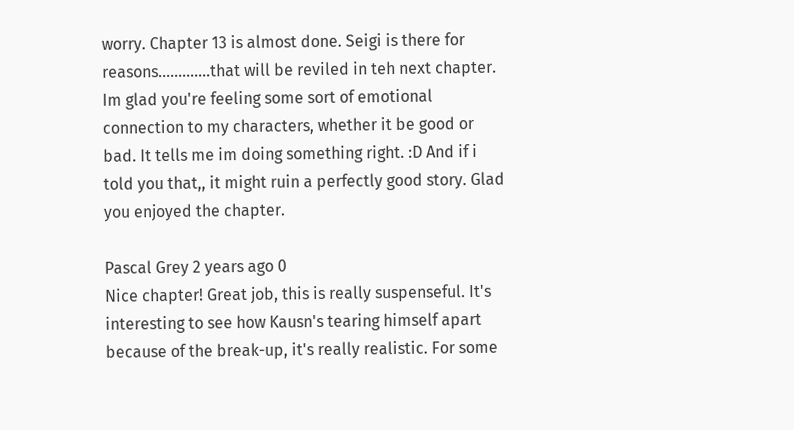worry. Chapter 13 is almost done. Seigi is there for reasons.............that will be reviled in teh next chapter. Im glad you're feeling some sort of emotional connection to my characters, whether it be good or bad. It tells me im doing something right. :D And if i told you that,, it might ruin a perfectly good story. Glad you enjoyed the chapter.

Pascal Grey 2 years ago 0
Nice chapter! Great job, this is really suspenseful. It's interesting to see how Kausn's tearing himself apart because of the break-up, it's really realistic. For some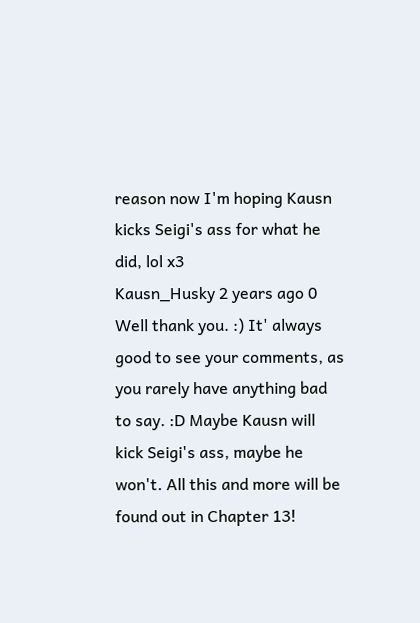reason now I'm hoping Kausn kicks Seigi's ass for what he did, lol x3
Kausn_Husky 2 years ago 0
Well thank you. :) It' always good to see your comments, as you rarely have anything bad to say. :D Maybe Kausn will kick Seigi's ass, maybe he won't. All this and more will be found out in Chapter 13!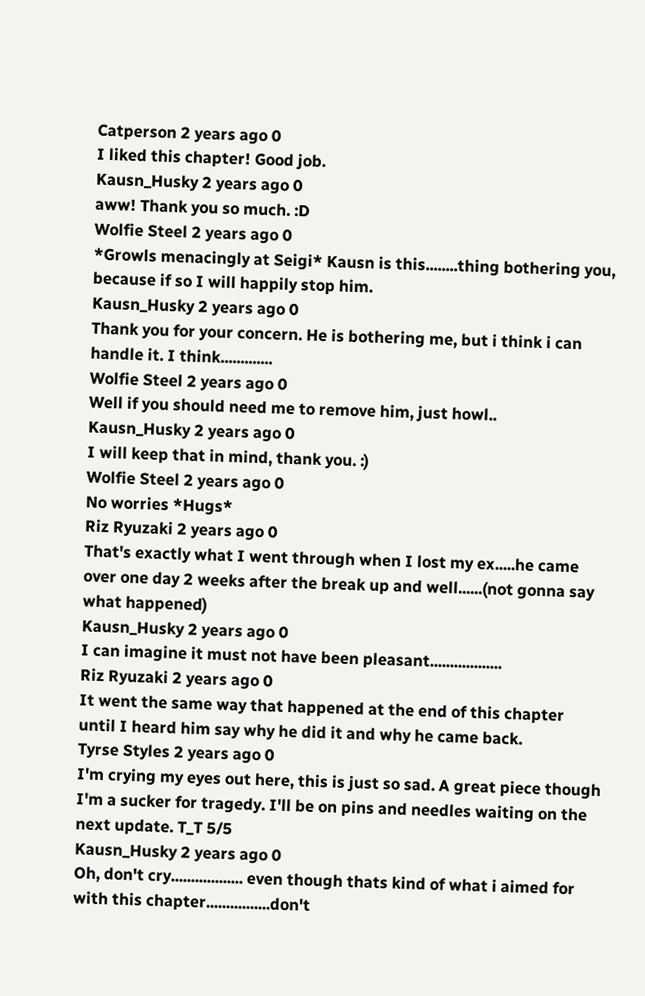Catperson 2 years ago 0
I liked this chapter! Good job.
Kausn_Husky 2 years ago 0
aww! Thank you so much. :D
Wolfie Steel 2 years ago 0
*Growls menacingly at Seigi* Kausn is this........thing bothering you, because if so I will happily stop him.
Kausn_Husky 2 years ago 0
Thank you for your concern. He is bothering me, but i think i can handle it. I think.............
Wolfie Steel 2 years ago 0
Well if you should need me to remove him, just howl..
Kausn_Husky 2 years ago 0
I will keep that in mind, thank you. :)
Wolfie Steel 2 years ago 0
No worries *Hugs*
Riz Ryuzaki 2 years ago 0
That's exactly what I went through when I lost my ex.....he came over one day 2 weeks after the break up and well......(not gonna say what happened)
Kausn_Husky 2 years ago 0
I can imagine it must not have been pleasant..................
Riz Ryuzaki 2 years ago 0
It went the same way that happened at the end of this chapter until I heard him say why he did it and why he came back.
Tyrse Styles 2 years ago 0
I'm crying my eyes out here, this is just so sad. A great piece though I'm a sucker for tragedy. I'll be on pins and needles waiting on the next update. T_T 5/5
Kausn_Husky 2 years ago 0
Oh, don't cry.................. even though thats kind of what i aimed for with this chapter................don't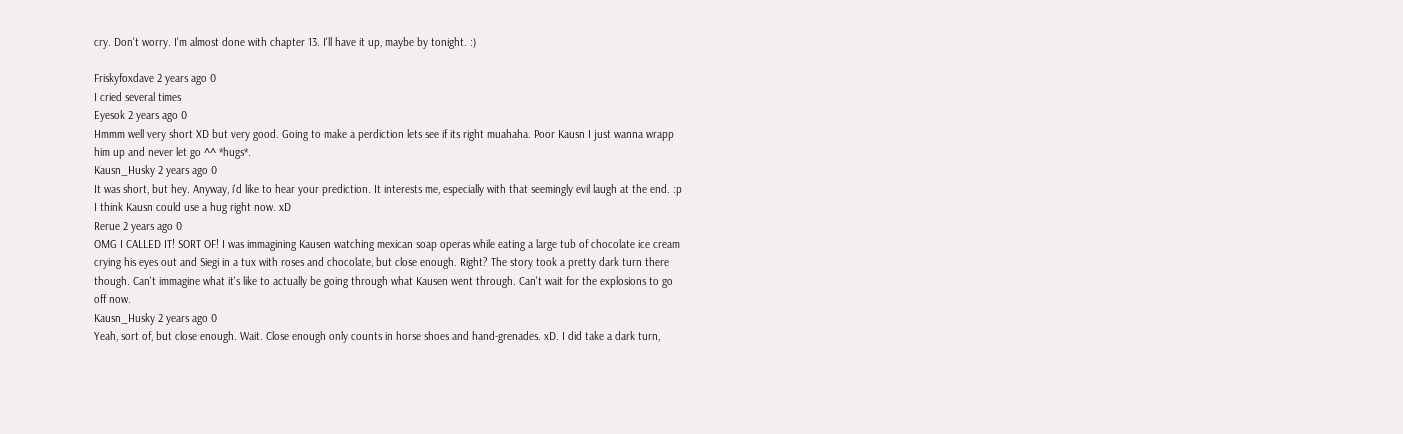cry. Don't worry. I'm almost done with chapter 13. I'll have it up, maybe by tonight. :)

Friskyfoxdave 2 years ago 0
I cried several times
Eyesok 2 years ago 0
Hmmm well very short XD but very good. Going to make a perdiction lets see if its right muahaha. Poor Kausn I just wanna wrapp him up and never let go ^^ *hugs*.
Kausn_Husky 2 years ago 0
It was short, but hey. Anyway, i'd like to hear your prediction. It interests me, especially with that seemingly evil laugh at the end. :p I think Kausn could use a hug right now. xD
Rerue 2 years ago 0
OMG I CALLED IT! SORT OF! I was immagining Kausen watching mexican soap operas while eating a large tub of chocolate ice cream crying his eyes out and Siegi in a tux with roses and chocolate, but close enough. Right? The story took a pretty dark turn there though. Can't immagine what it's like to actually be going through what Kausen went through. Can't wait for the explosions to go off now.
Kausn_Husky 2 years ago 0
Yeah, sort of, but close enough. Wait. Close enough only counts in horse shoes and hand-grenades. xD. I did take a dark turn,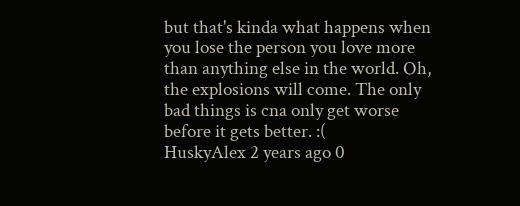but that's kinda what happens when you lose the person you love more than anything else in the world. Oh, the explosions will come. The only bad things is cna only get worse before it gets better. :(
HuskyAlex 2 years ago 0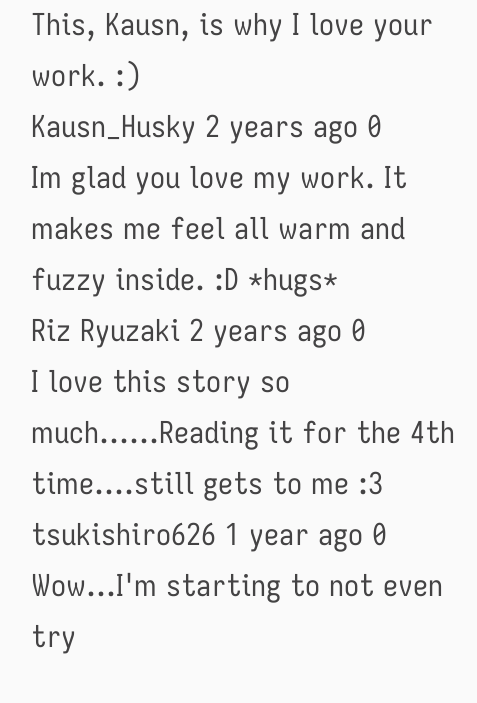This, Kausn, is why I love your work. :)
Kausn_Husky 2 years ago 0
Im glad you love my work. It makes me feel all warm and fuzzy inside. :D *hugs*
Riz Ryuzaki 2 years ago 0
I love this story so much......Reading it for the 4th time....still gets to me :3
tsukishiro626 1 year ago 0
Wow...I'm starting to not even try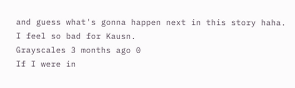and guess what's gonna happen next in this story haha. I feel so bad for Kausn.
Grayscales 3 months ago 0
If I were in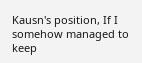Kausn's position, If I somehow managed to keep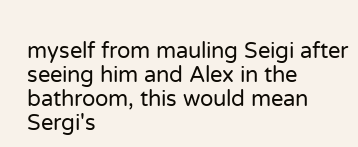myself from mauling Seigi after seeing him and Alex in the bathroom, this would mean Sergi's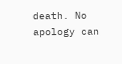death. No apology can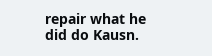repair what he did do Kausn.